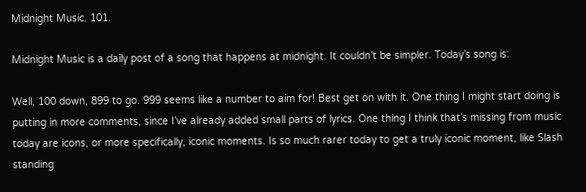Midnight Music. 101.

Midnight Music is a daily post of a song that happens at midnight. It couldn’t be simpler. Today’s song is:

Well, 100 down, 899 to go. 999 seems like a number to aim for! Best get on with it. One thing I might start doing is putting in more comments, since I’ve already added small parts of lyrics. One thing I think that’s missing from music today are icons, or more specifically, iconic moments. Is so much rarer today to get a truly iconic moment, like Slash standing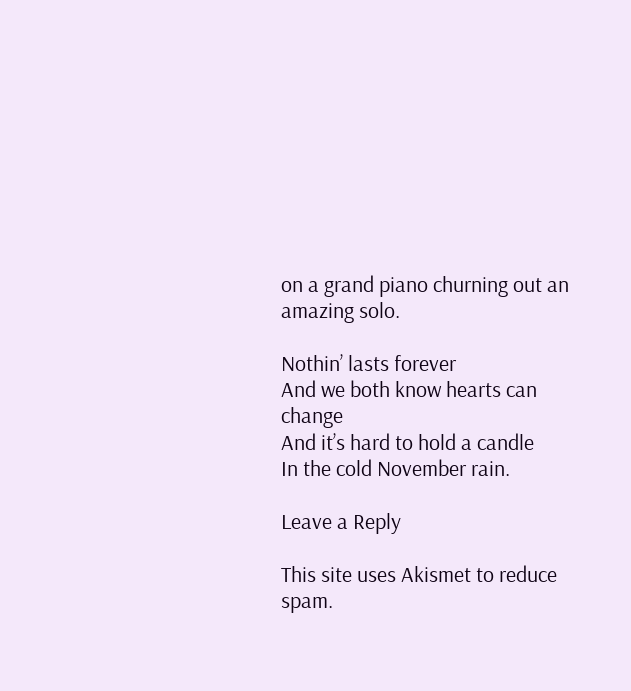on a grand piano churning out an amazing solo.

Nothin’ lasts forever
And we both know hearts can change
And it’s hard to hold a candle
In the cold November rain.

Leave a Reply

This site uses Akismet to reduce spam.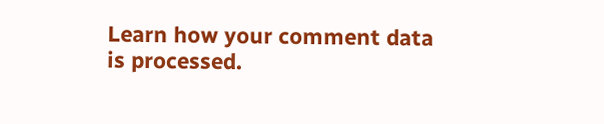Learn how your comment data is processed.